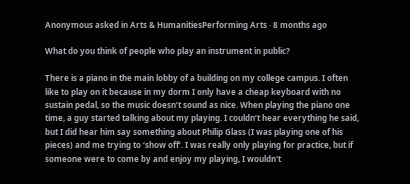Anonymous asked in Arts & HumanitiesPerforming Arts · 8 months ago

What do you think of people who play an instrument in public?

There is a piano in the main lobby of a building on my college campus. I often like to play on it because in my dorm I only have a cheap keyboard with no sustain pedal, so the music doesn’t sound as nice. When playing the piano one time, a guy started talking about my playing. I couldn’t hear everything he said, but I did hear him say something about Philip Glass (I was playing one of his pieces) and me trying to ‘show off’. I was really only playing for practice, but if someone were to come by and enjoy my playing, I wouldn't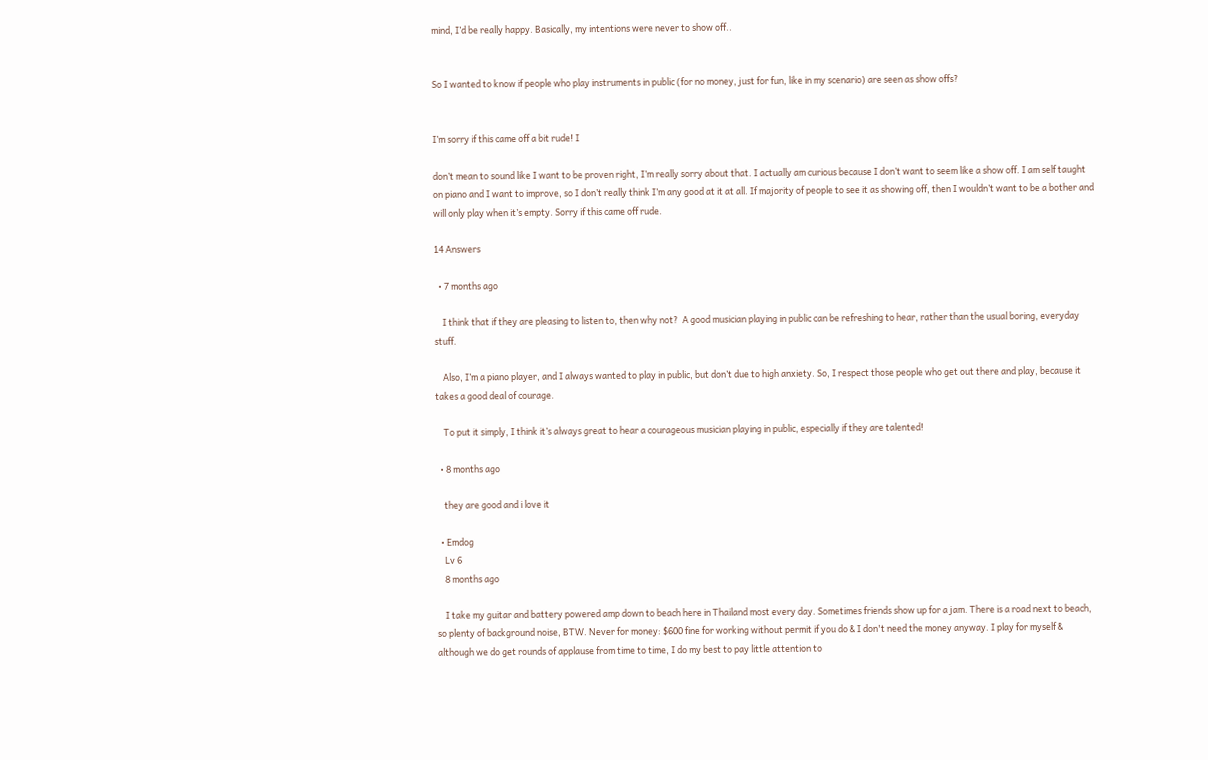mind, I’d be really happy. Basically, my intentions were never to show off..


So I wanted to know if people who play instruments in public (for no money, just for fun, like in my scenario) are seen as show offs?


I’m sorry if this came off a bit rude! I

don’t mean to sound like I want to be proven right, I’m really sorry about that. I actually am curious because I don’t want to seem like a show off. I am self taught on piano and I want to improve, so I don’t really think I’m any good at it at all. If majority of people to see it as showing off, then I wouldn’t want to be a bother and will only play when it’s empty. Sorry if this came off rude.

14 Answers

  • 7 months ago

    I think that if they are pleasing to listen to, then why not?  A good musician playing in public can be refreshing to hear, rather than the usual boring, everyday stuff.

    Also, I’m a piano player, and I always wanted to play in public, but don’t due to high anxiety. So, I respect those people who get out there and play, because it takes a good deal of courage.

    To put it simply, I think it’s always great to hear a courageous musician playing in public, especially if they are talented!

  • 8 months ago

    they are good and i love it

  • Emdog
    Lv 6
    8 months ago

    I take my guitar and battery powered amp down to beach here in Thailand most every day. Sometimes friends show up for a jam. There is a road next to beach, so plenty of background noise, BTW. Never for money: $600 fine for working without permit if you do & I don't need the money anyway. I play for myself & although we do get rounds of applause from time to time, I do my best to pay little attention to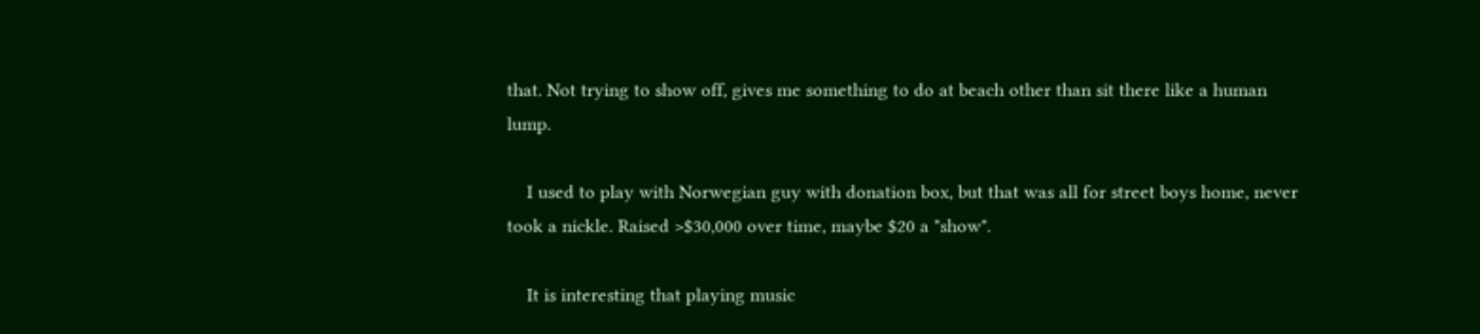that. Not trying to show off, gives me something to do at beach other than sit there like a human lump.

    I used to play with Norwegian guy with donation box, but that was all for street boys home, never took a nickle. Raised >$30,000 over time, maybe $20 a "show".

    It is interesting that playing music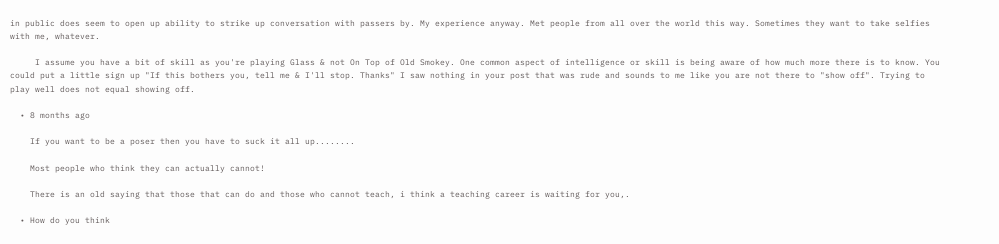in public does seem to open up ability to strike up conversation with passers by. My experience anyway. Met people from all over the world this way. Sometimes they want to take selfies with me, whatever.

     I assume you have a bit of skill as you're playing Glass & not On Top of Old Smokey. One common aspect of intelligence or skill is being aware of how much more there is to know. You could put a little sign up "If this bothers you, tell me & I'll stop. Thanks" I saw nothing in your post that was rude and sounds to me like you are not there to "show off". Trying to play well does not equal showing off.

  • 8 months ago

    If you want to be a poser then you have to suck it all up........

    Most people who think they can actually cannot!

    There is an old saying that those that can do and those who cannot teach, i think a teaching career is waiting for you,.

  • How do you think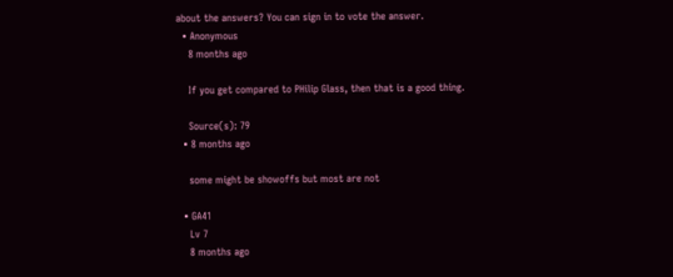about the answers? You can sign in to vote the answer.
  • Anonymous
    8 months ago

    If you get compared to PHilip Glass, then that is a good thing.

    Source(s): 79
  • 8 months ago

    some might be showoffs but most are not

  • GA41
    Lv 7
    8 months ago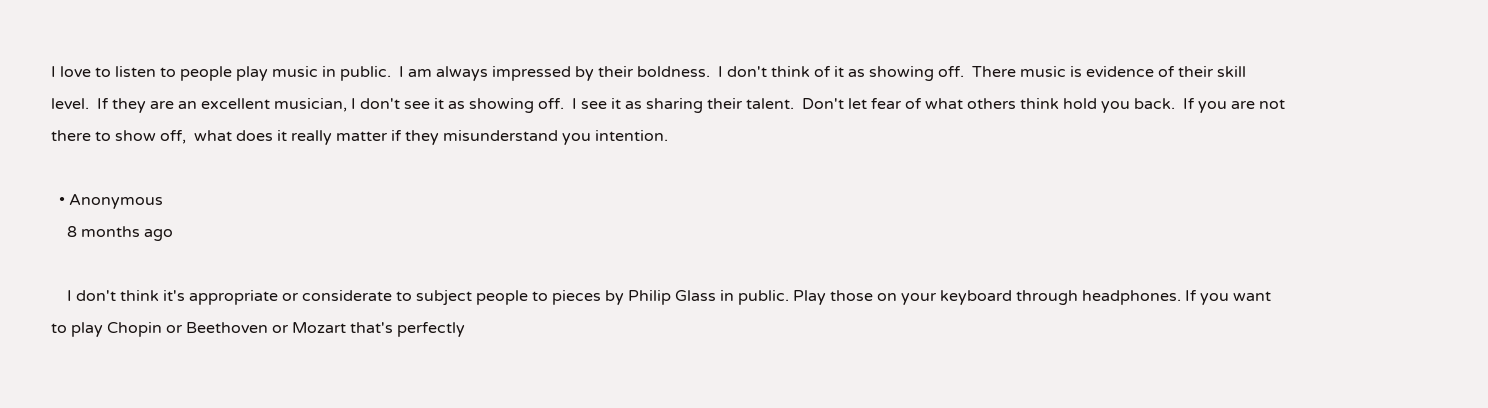I love to listen to people play music in public.  I am always impressed by their boldness.  I don't think of it as showing off.  There music is evidence of their skill level.  If they are an excellent musician, I don't see it as showing off.  I see it as sharing their talent.  Don't let fear of what others think hold you back.  If you are not there to show off,  what does it really matter if they misunderstand you intention.

  • Anonymous
    8 months ago

    I don't think it's appropriate or considerate to subject people to pieces by Philip Glass in public. Play those on your keyboard through headphones. If you want to play Chopin or Beethoven or Mozart that's perfectly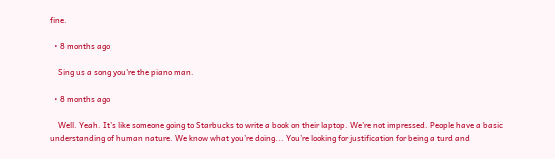fine.

  • 8 months ago

    Sing us a song you're the piano man.

  • 8 months ago

    Well. Yeah. It’s like someone going to Starbucks to write a book on their laptop. We’re not impressed. People have a basic understanding of human nature. We know what you’re doing... You’re looking for justification for being a turd and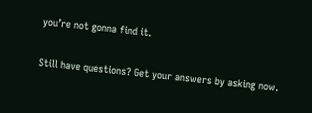you’re not gonna find it.

Still have questions? Get your answers by asking now.